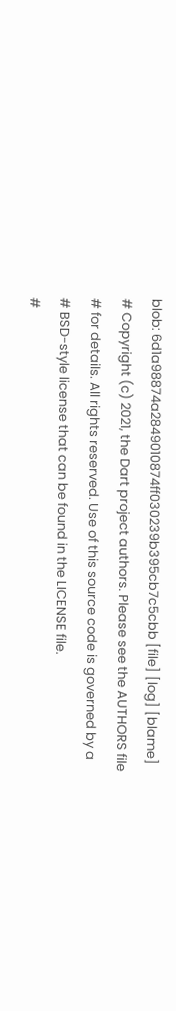blob: 6d1a98874a2849010874ff030239b395cb7c5cbb [file] [log] [blame]
# Copyright (c) 2021, the Dart project authors. Please see the AUTHORS file
# for details. All rights reserved. Use of this source code is governed by a
# BSD-style license that can be found in the LICENSE file.
#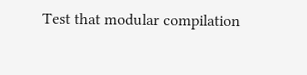Test that modular compilation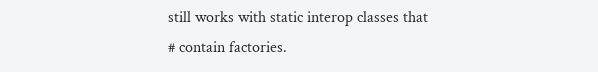still works with static interop classes that
# contain factories.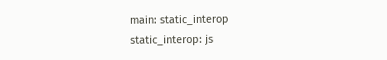main: static_interop
static_interop: js